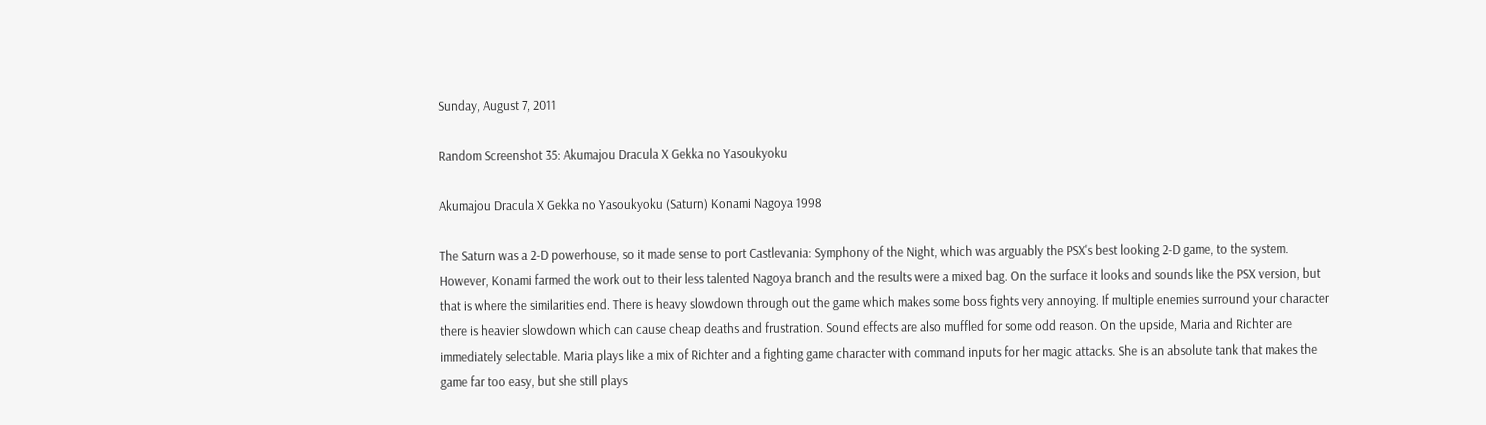Sunday, August 7, 2011

Random Screenshot 35: Akumajou Dracula X Gekka no Yasoukyoku

Akumajou Dracula X Gekka no Yasoukyoku (Saturn) Konami Nagoya 1998

The Saturn was a 2-D powerhouse, so it made sense to port Castlevania: Symphony of the Night, which was arguably the PSX's best looking 2-D game, to the system. However, Konami farmed the work out to their less talented Nagoya branch and the results were a mixed bag. On the surface it looks and sounds like the PSX version, but that is where the similarities end. There is heavy slowdown through out the game which makes some boss fights very annoying. If multiple enemies surround your character there is heavier slowdown which can cause cheap deaths and frustration. Sound effects are also muffled for some odd reason. On the upside, Maria and Richter are immediately selectable. Maria plays like a mix of Richter and a fighting game character with command inputs for her magic attacks. She is an absolute tank that makes the game far too easy, but she still plays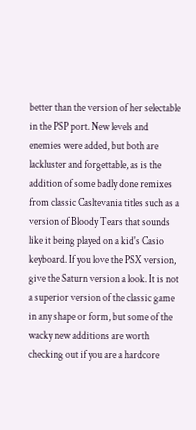better than the version of her selectable in the PSP port. New levels and enemies were added, but both are lackluster and forgettable, as is the addition of some badly done remixes from classic Casltevania titles such as a version of Bloody Tears that sounds like it being played on a kid's Casio keyboard. If you love the PSX version, give the Saturn version a look. It is not a superior version of the classic game in any shape or form, but some of the wacky new additions are worth checking out if you are a hardcore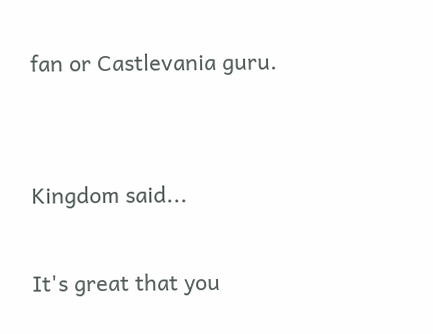fan or Castlevania guru.


Kingdom said...

It's great that you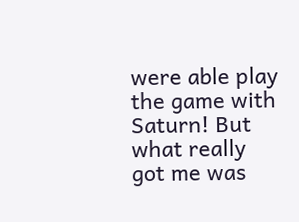were able play the game with Saturn! But what really got me was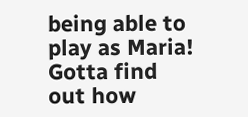being able to play as Maria! Gotta find out how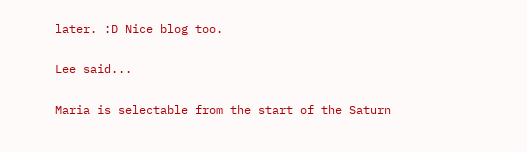later. :D Nice blog too.

Lee said...

Maria is selectable from the start of the Saturn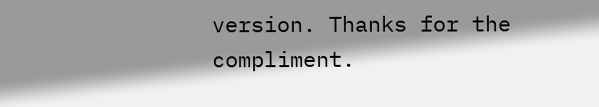version. Thanks for the compliment.